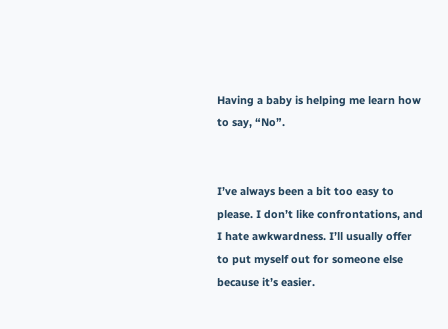Having a baby is helping me learn how to say, “No”.


I’ve always been a bit too easy to please. I don’t like confrontations, and I hate awkwardness. I’ll usually offer to put myself out for someone else because it’s easier.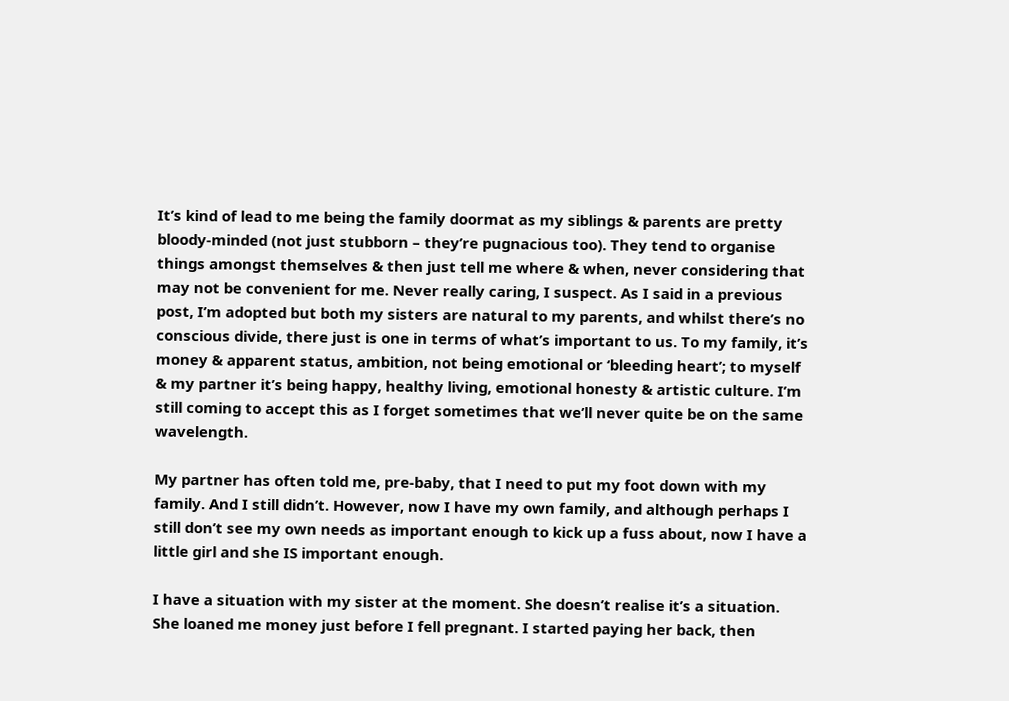It’s kind of lead to me being the family doormat as my siblings & parents are pretty bloody-minded (not just stubborn – they’re pugnacious too). They tend to organise things amongst themselves & then just tell me where & when, never considering that may not be convenient for me. Never really caring, I suspect. As I said in a previous post, I’m adopted but both my sisters are natural to my parents, and whilst there’s no conscious divide, there just is one in terms of what’s important to us. To my family, it’s money & apparent status, ambition, not being emotional or ‘bleeding heart’; to myself & my partner it’s being happy, healthy living, emotional honesty & artistic culture. I’m still coming to accept this as I forget sometimes that we’ll never quite be on the same wavelength.

My partner has often told me, pre-baby, that I need to put my foot down with my family. And I still didn’t. However, now I have my own family, and although perhaps I still don’t see my own needs as important enough to kick up a fuss about, now I have a little girl and she IS important enough.

I have a situation with my sister at the moment. She doesn’t realise it’s a situation. She loaned me money just before I fell pregnant. I started paying her back, then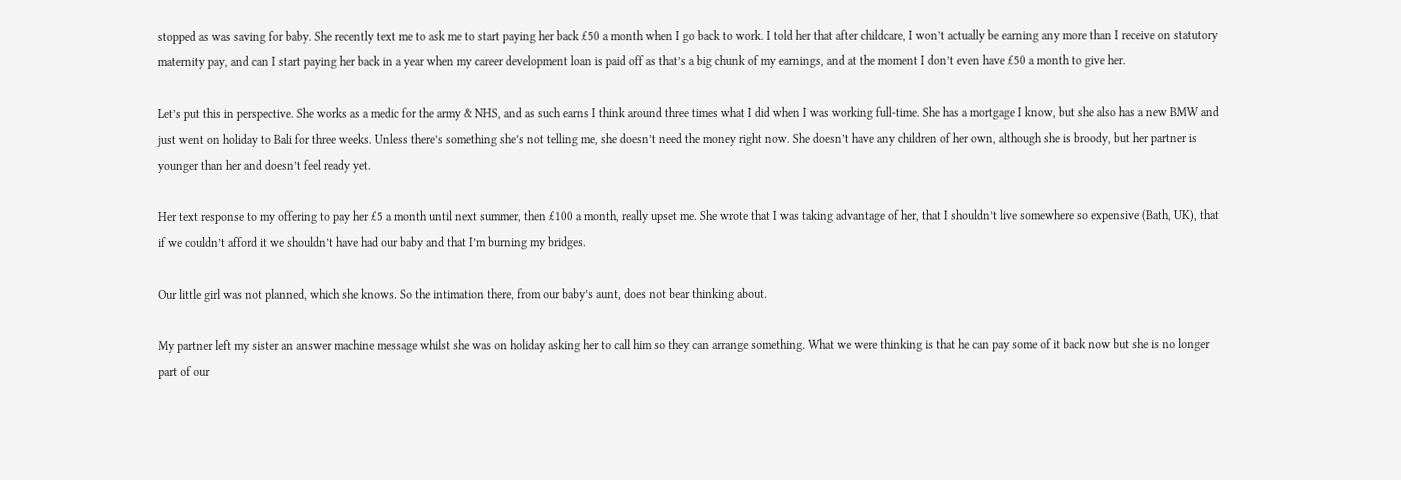stopped as was saving for baby. She recently text me to ask me to start paying her back £50 a month when I go back to work. I told her that after childcare, I won’t actually be earning any more than I receive on statutory maternity pay, and can I start paying her back in a year when my career development loan is paid off as that’s a big chunk of my earnings, and at the moment I don’t even have £50 a month to give her.

Let’s put this in perspective. She works as a medic for the army & NHS, and as such earns I think around three times what I did when I was working full-time. She has a mortgage I know, but she also has a new BMW and just went on holiday to Bali for three weeks. Unless there’s something she’s not telling me, she doesn’t need the money right now. She doesn’t have any children of her own, although she is broody, but her partner is younger than her and doesn’t feel ready yet.

Her text response to my offering to pay her £5 a month until next summer, then £100 a month, really upset me. She wrote that I was taking advantage of her, that I shouldn’t live somewhere so expensive (Bath, UK), that if we couldn’t afford it we shouldn’t have had our baby and that I’m burning my bridges.

Our little girl was not planned, which she knows. So the intimation there, from our baby’s aunt, does not bear thinking about.

My partner left my sister an answer machine message whilst she was on holiday asking her to call him so they can arrange something. What we were thinking is that he can pay some of it back now but she is no longer part of our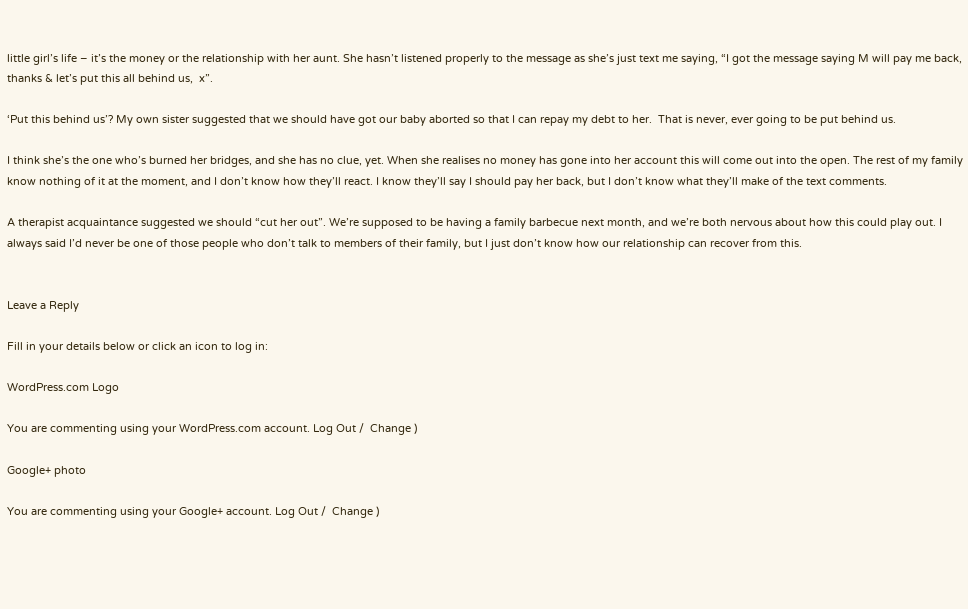little girl’s life – it’s the money or the relationship with her aunt. She hasn’t listened properly to the message as she’s just text me saying, “I got the message saying M will pay me back, thanks & let’s put this all behind us,  x”.

‘Put this behind us’? My own sister suggested that we should have got our baby aborted so that I can repay my debt to her.  That is never, ever going to be put behind us.

I think she’s the one who’s burned her bridges, and she has no clue, yet. When she realises no money has gone into her account this will come out into the open. The rest of my family know nothing of it at the moment, and I don’t know how they’ll react. I know they’ll say I should pay her back, but I don’t know what they’ll make of the text comments.

A therapist acquaintance suggested we should “cut her out”. We’re supposed to be having a family barbecue next month, and we’re both nervous about how this could play out. I always said I’d never be one of those people who don’t talk to members of their family, but I just don’t know how our relationship can recover from this.


Leave a Reply

Fill in your details below or click an icon to log in:

WordPress.com Logo

You are commenting using your WordPress.com account. Log Out /  Change )

Google+ photo

You are commenting using your Google+ account. Log Out /  Change )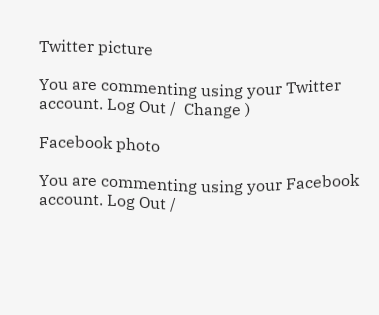Twitter picture

You are commenting using your Twitter account. Log Out /  Change )

Facebook photo

You are commenting using your Facebook account. Log Out /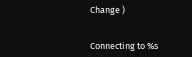Change )


Connecting to %s